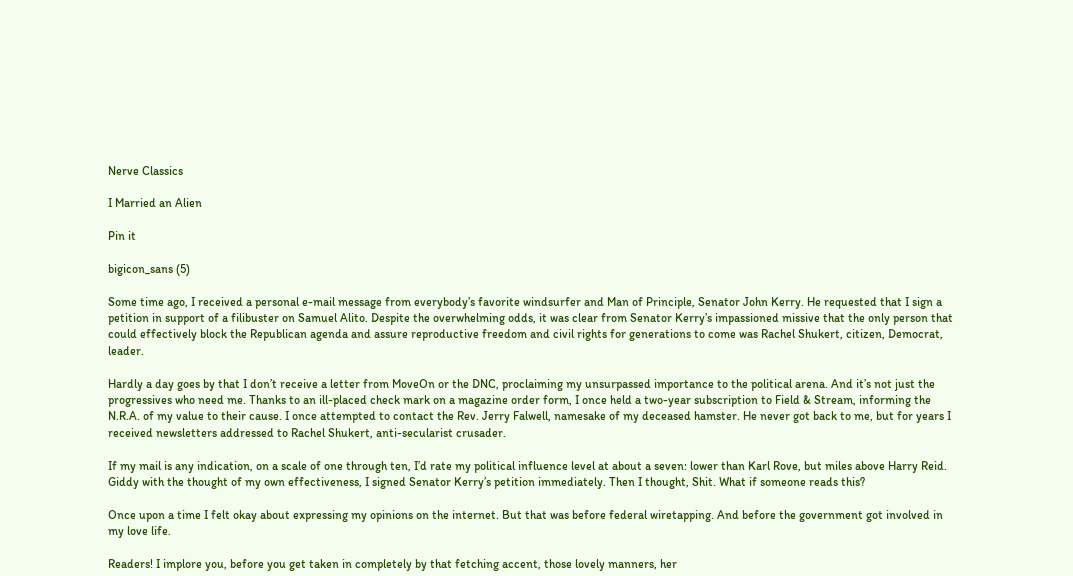Nerve Classics

I Married an Alien

Pin it

bigicon_sans (5)

Some time ago, I received a personal e-mail message from everybody’s favorite windsurfer and Man of Principle, Senator John Kerry. He requested that I sign a petition in support of a filibuster on Samuel Alito. Despite the overwhelming odds, it was clear from Senator Kerry’s impassioned missive that the only person that could effectively block the Republican agenda and assure reproductive freedom and civil rights for generations to come was Rachel Shukert, citizen, Democrat, leader.

Hardly a day goes by that I don’t receive a letter from MoveOn or the DNC, proclaiming my unsurpassed importance to the political arena. And it’s not just the progressives who need me. Thanks to an ill-placed check mark on a magazine order form, I once held a two-year subscription to Field & Stream, informing the N.R.A. of my value to their cause. I once attempted to contact the Rev. Jerry Falwell, namesake of my deceased hamster. He never got back to me, but for years I received newsletters addressed to Rachel Shukert, anti-secularist crusader.

If my mail is any indication, on a scale of one through ten, I’d rate my political influence level at about a seven: lower than Karl Rove, but miles above Harry Reid. Giddy with the thought of my own effectiveness, I signed Senator Kerry’s petition immediately. Then I thought, Shit. What if someone reads this?

Once upon a time I felt okay about expressing my opinions on the internet. But that was before federal wiretapping. And before the government got involved in my love life.

Readers! I implore you, before you get taken in completely by that fetching accent, those lovely manners, her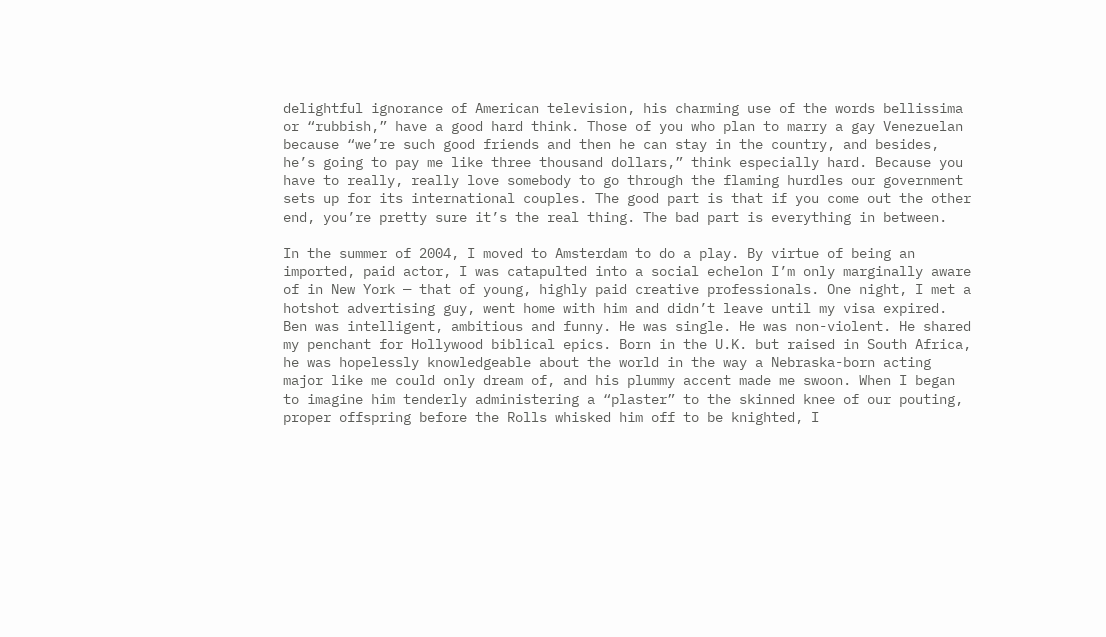delightful ignorance of American television, his charming use of the words bellissima or “rubbish,” have a good hard think. Those of you who plan to marry a gay Venezuelan because “we’re such good friends and then he can stay in the country, and besides, he’s going to pay me like three thousand dollars,” think especially hard. Because you have to really, really love somebody to go through the flaming hurdles our government sets up for its international couples. The good part is that if you come out the other end, you’re pretty sure it’s the real thing. The bad part is everything in between.

In the summer of 2004, I moved to Amsterdam to do a play. By virtue of being an imported, paid actor, I was catapulted into a social echelon I’m only marginally aware of in New York — that of young, highly paid creative professionals. One night, I met a hotshot advertising guy, went home with him and didn’t leave until my visa expired. Ben was intelligent, ambitious and funny. He was single. He was non-violent. He shared my penchant for Hollywood biblical epics. Born in the U.K. but raised in South Africa, he was hopelessly knowledgeable about the world in the way a Nebraska-born acting major like me could only dream of, and his plummy accent made me swoon. When I began to imagine him tenderly administering a “plaster” to the skinned knee of our pouting, proper offspring before the Rolls whisked him off to be knighted, I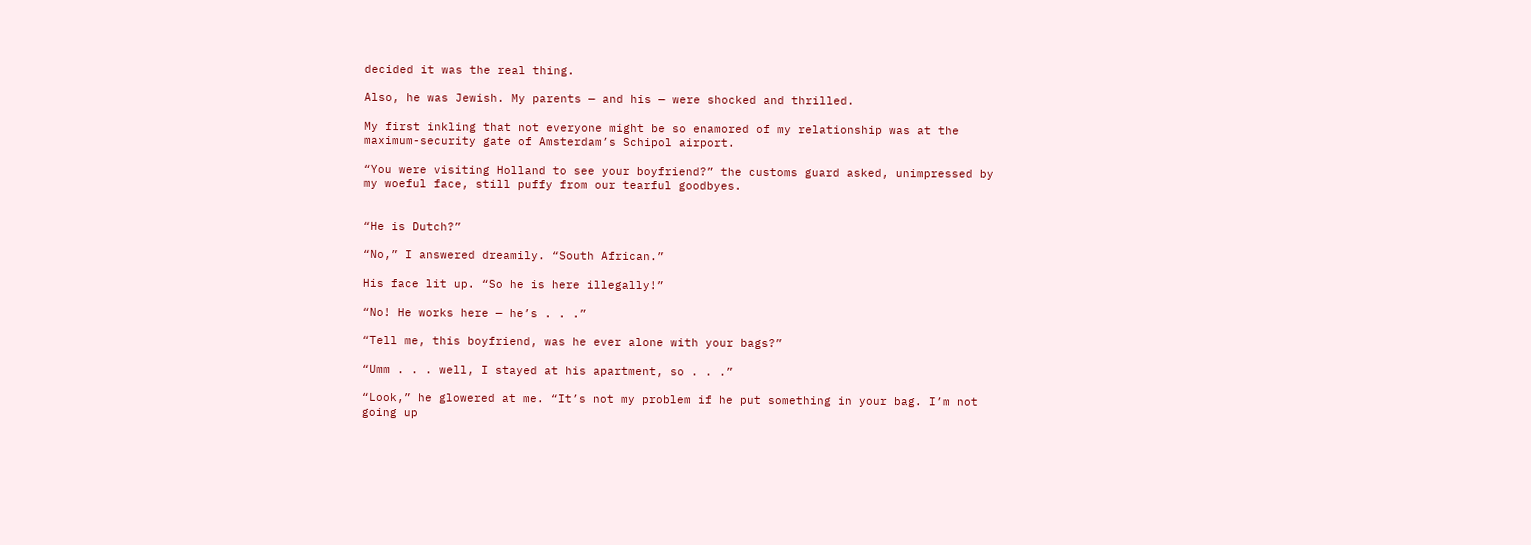decided it was the real thing.

Also, he was Jewish. My parents — and his — were shocked and thrilled.

My first inkling that not everyone might be so enamored of my relationship was at the maximum-security gate of Amsterdam’s Schipol airport.

“You were visiting Holland to see your boyfriend?” the customs guard asked, unimpressed by my woeful face, still puffy from our tearful goodbyes.


“He is Dutch?”

“No,” I answered dreamily. “South African.”

His face lit up. “So he is here illegally!”

“No! He works here — he’s . . .”

“Tell me, this boyfriend, was he ever alone with your bags?”

“Umm . . . well, I stayed at his apartment, so . . .”

“Look,” he glowered at me. “It’s not my problem if he put something in your bag. I’m not going up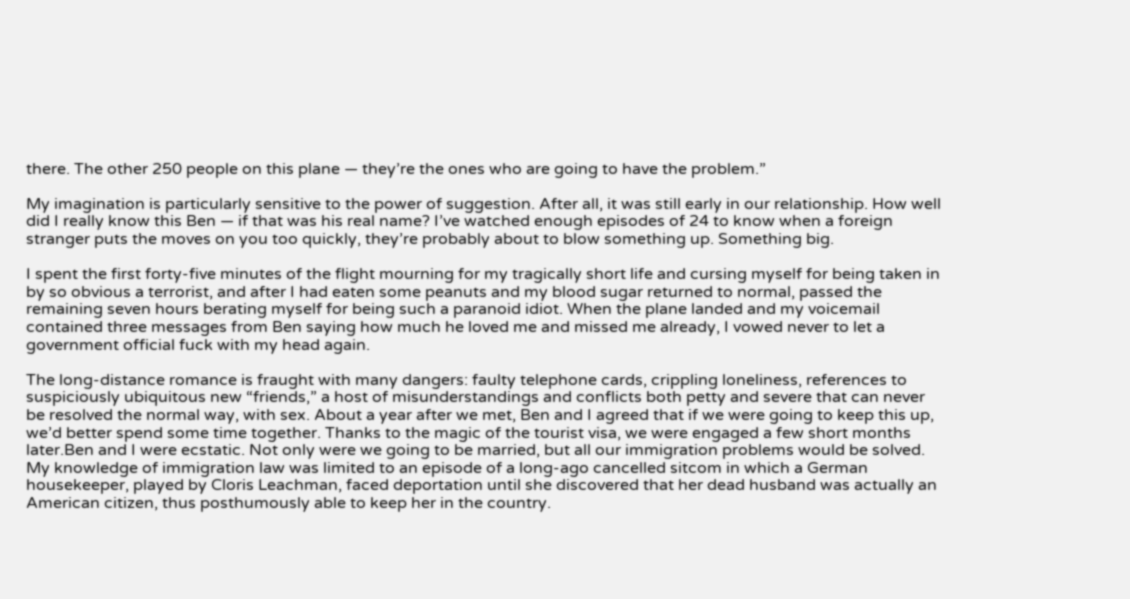there. The other 250 people on this plane — they’re the ones who are going to have the problem.”

My imagination is particularly sensitive to the power of suggestion. After all, it was still early in our relationship. How well did I really know this Ben — if that was his real name? I’ve watched enough episodes of 24 to know when a foreign stranger puts the moves on you too quickly, they’re probably about to blow something up. Something big.

I spent the first forty-five minutes of the flight mourning for my tragically short life and cursing myself for being taken in by so obvious a terrorist, and after I had eaten some peanuts and my blood sugar returned to normal, passed the remaining seven hours berating myself for being such a paranoid idiot. When the plane landed and my voicemail contained three messages from Ben saying how much he loved me and missed me already, I vowed never to let a government official fuck with my head again.

The long-distance romance is fraught with many dangers: faulty telephone cards, crippling loneliness, references to suspiciously ubiquitous new “friends,” a host of misunderstandings and conflicts both petty and severe that can never be resolved the normal way, with sex. About a year after we met, Ben and I agreed that if we were going to keep this up, we’d better spend some time together. Thanks to the magic of the tourist visa, we were engaged a few short months later.Ben and I were ecstatic. Not only were we going to be married, but all our immigration problems would be solved. My knowledge of immigration law was limited to an episode of a long-ago cancelled sitcom in which a German housekeeper, played by Cloris Leachman, faced deportation until she discovered that her dead husband was actually an American citizen, thus posthumously able to keep her in the country.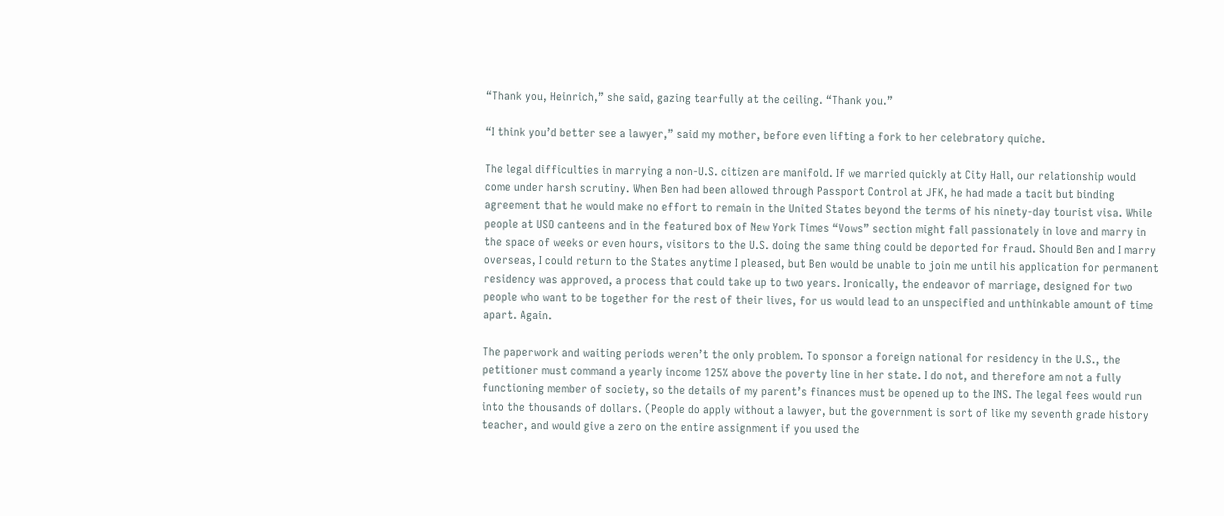“Thank you, Heinrich,” she said, gazing tearfully at the ceiling. “Thank you.”

“I think you’d better see a lawyer,” said my mother, before even lifting a fork to her celebratory quiche.

The legal difficulties in marrying a non-U.S. citizen are manifold. If we married quickly at City Hall, our relationship would come under harsh scrutiny. When Ben had been allowed through Passport Control at JFK, he had made a tacit but binding agreement that he would make no effort to remain in the United States beyond the terms of his ninety-day tourist visa. While people at USO canteens and in the featured box of New York Times “Vows” section might fall passionately in love and marry in the space of weeks or even hours, visitors to the U.S. doing the same thing could be deported for fraud. Should Ben and I marry overseas, I could return to the States anytime I pleased, but Ben would be unable to join me until his application for permanent residency was approved, a process that could take up to two years. Ironically, the endeavor of marriage, designed for two people who want to be together for the rest of their lives, for us would lead to an unspecified and unthinkable amount of time apart. Again.

The paperwork and waiting periods weren’t the only problem. To sponsor a foreign national for residency in the U.S., the petitioner must command a yearly income 125% above the poverty line in her state. I do not, and therefore am not a fully functioning member of society, so the details of my parent’s finances must be opened up to the INS. The legal fees would run into the thousands of dollars. (People do apply without a lawyer, but the government is sort of like my seventh grade history teacher, and would give a zero on the entire assignment if you used the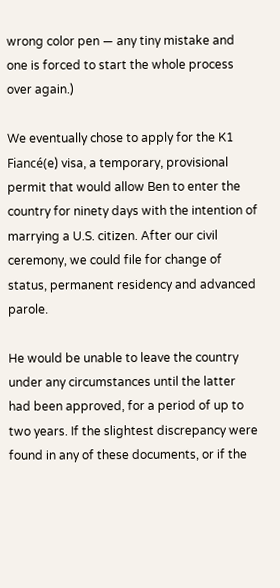wrong color pen — any tiny mistake and one is forced to start the whole process over again.)

We eventually chose to apply for the K1 Fiancé(e) visa, a temporary, provisional permit that would allow Ben to enter the country for ninety days with the intention of marrying a U.S. citizen. After our civil ceremony, we could file for change of status, permanent residency and advanced parole.

He would be unable to leave the country under any circumstances until the latter had been approved, for a period of up to two years. If the slightest discrepancy were found in any of these documents, or if the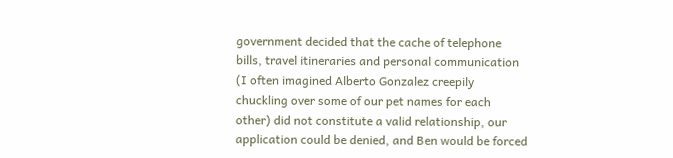government decided that the cache of telephone bills, travel itineraries and personal communication (I often imagined Alberto Gonzalez creepily chuckling over some of our pet names for each other) did not constitute a valid relationship, our application could be denied, and Ben would be forced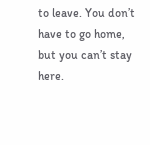to leave. You don’t have to go home, but you can’t stay here.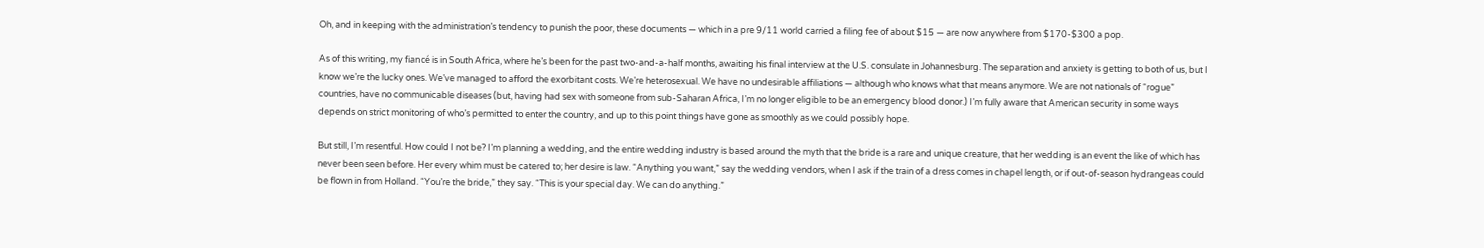Oh, and in keeping with the administration’s tendency to punish the poor, these documents — which in a pre 9/11 world carried a filing fee of about $15 — are now anywhere from $170-$300 a pop.

As of this writing, my fiancé is in South Africa, where he’s been for the past two-and-a-half months, awaiting his final interview at the U.S. consulate in Johannesburg. The separation and anxiety is getting to both of us, but I know we’re the lucky ones. We’ve managed to afford the exorbitant costs. We’re heterosexual. We have no undesirable affiliations — although who knows what that means anymore. We are not nationals of “rogue” countries, have no communicable diseases (but, having had sex with someone from sub-Saharan Africa, I’m no longer eligible to be an emergency blood donor.) I’m fully aware that American security in some ways depends on strict monitoring of who’s permitted to enter the country, and up to this point things have gone as smoothly as we could possibly hope.

But still, I’m resentful. How could I not be? I’m planning a wedding, and the entire wedding industry is based around the myth that the bride is a rare and unique creature, that her wedding is an event the like of which has never been seen before. Her every whim must be catered to; her desire is law. “Anything you want,” say the wedding vendors, when I ask if the train of a dress comes in chapel length, or if out-of-season hydrangeas could be flown in from Holland. “You’re the bride,” they say. “This is your special day. We can do anything.”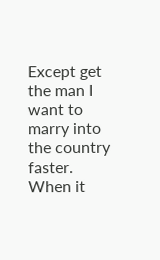Except get the man I want to marry into the country faster. When it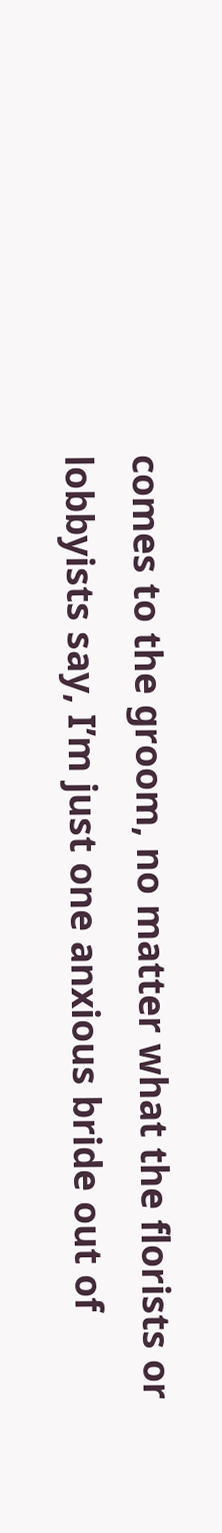comes to the groom, no matter what the florists or lobbyists say, I’m just one anxious bride out of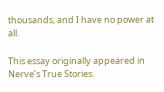thousands, and I have no power at all.

This essay originally appeared in Nerve’s True Stories.